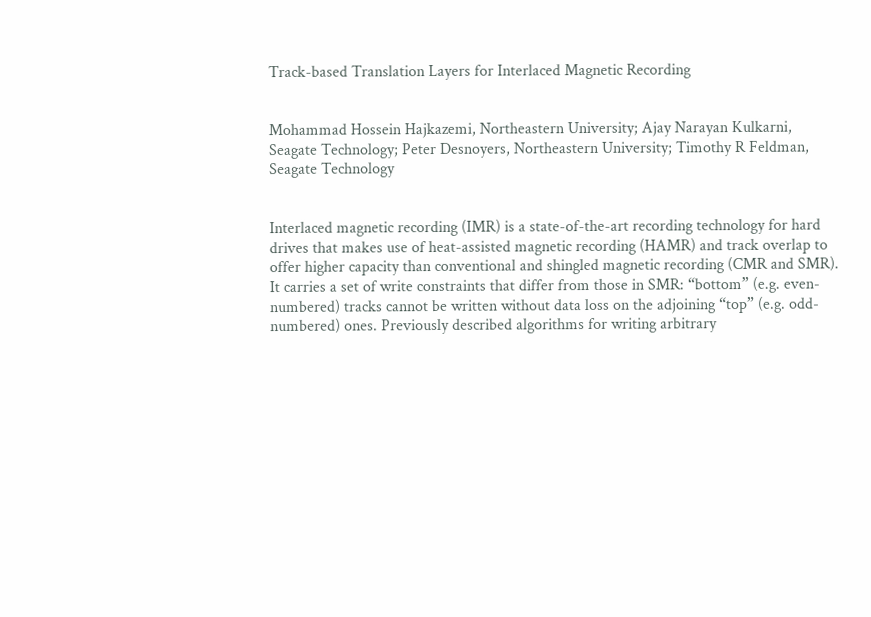Track-based Translation Layers for Interlaced Magnetic Recording


Mohammad Hossein Hajkazemi, Northeastern University; Ajay Narayan Kulkarni, Seagate Technology; Peter Desnoyers, Northeastern University; Timothy R Feldman, Seagate Technology


Interlaced magnetic recording (IMR) is a state-of-the-art recording technology for hard drives that makes use of heat-assisted magnetic recording (HAMR) and track overlap to offer higher capacity than conventional and shingled magnetic recording (CMR and SMR). It carries a set of write constraints that differ from those in SMR: “bottom” (e.g. even-numbered) tracks cannot be written without data loss on the adjoining “top” (e.g. odd-numbered) ones. Previously described algorithms for writing arbitrary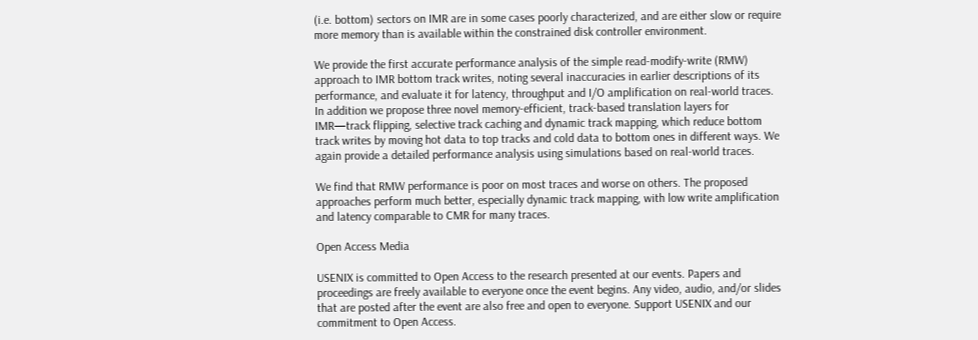(i.e. bottom) sectors on IMR are in some cases poorly characterized, and are either slow or require more memory than is available within the constrained disk controller environment.

We provide the first accurate performance analysis of the simple read-modify-write (RMW) approach to IMR bottom track writes, noting several inaccuracies in earlier descriptions of its performance, and evaluate it for latency, throughput and I/O amplification on real-world traces. In addition we propose three novel memory-efficient, track-based translation layers for IMR—track flipping, selective track caching and dynamic track mapping, which reduce bottom track writes by moving hot data to top tracks and cold data to bottom ones in different ways. We again provide a detailed performance analysis using simulations based on real-world traces.

We find that RMW performance is poor on most traces and worse on others. The proposed approaches perform much better, especially dynamic track mapping, with low write amplification and latency comparable to CMR for many traces.

Open Access Media

USENIX is committed to Open Access to the research presented at our events. Papers and proceedings are freely available to everyone once the event begins. Any video, audio, and/or slides that are posted after the event are also free and open to everyone. Support USENIX and our commitment to Open Access.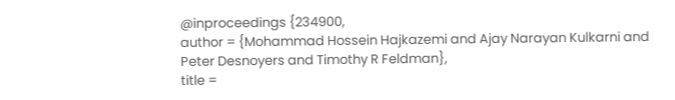@inproceedings {234900,
author = {Mohammad Hossein Hajkazemi and Ajay Narayan Kulkarni and Peter Desnoyers and Timothy R Feldman},
title =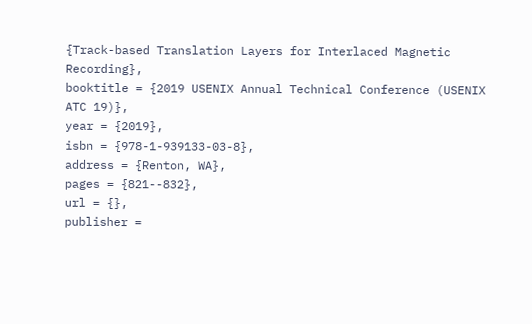{Track-based Translation Layers for Interlaced Magnetic Recording},
booktitle = {2019 USENIX Annual Technical Conference (USENIX ATC 19)},
year = {2019},
isbn = {978-1-939133-03-8},
address = {Renton, WA},
pages = {821--832},
url = {},
publisher =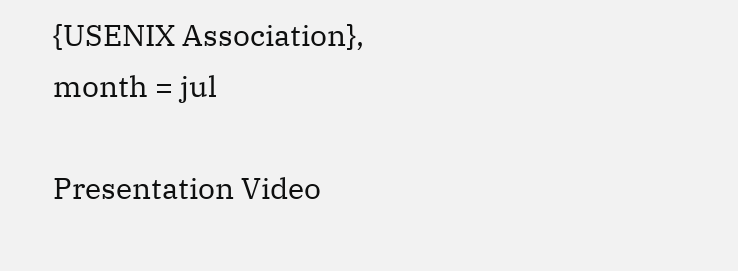{USENIX Association},
month = jul

Presentation Video